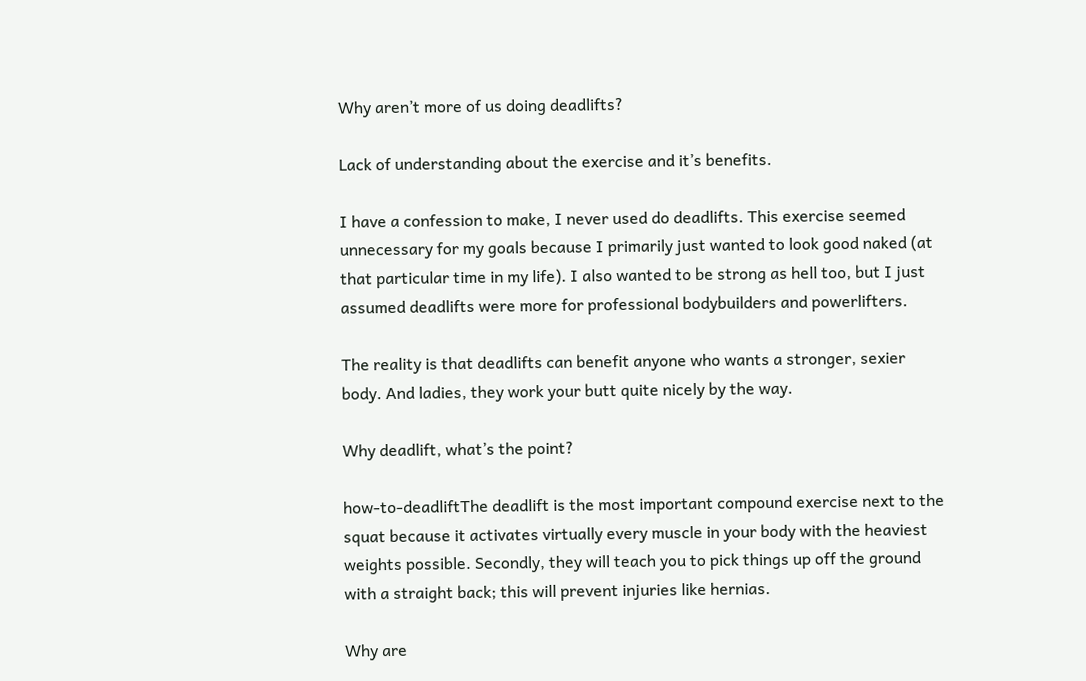Why aren’t more of us doing deadlifts?

Lack of understanding about the exercise and it’s benefits.

I have a confession to make, I never used do deadlifts. This exercise seemed unnecessary for my goals because I primarily just wanted to look good naked (at that particular time in my life). I also wanted to be strong as hell too, but I just assumed deadlifts were more for professional bodybuilders and powerlifters.

The reality is that deadlifts can benefit anyone who wants a stronger, sexier body. And ladies, they work your butt quite nicely by the way.

Why deadlift, what’s the point?

how-to-deadliftThe deadlift is the most important compound exercise next to the squat because it activates virtually every muscle in your body with the heaviest weights possible. Secondly, they will teach you to pick things up off the ground with a straight back; this will prevent injuries like hernias.

Why are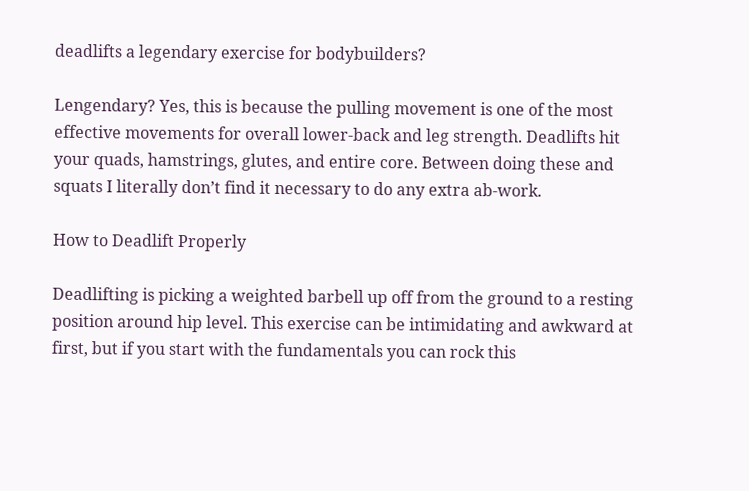deadlifts a legendary exercise for bodybuilders?

Lengendary? Yes, this is because the pulling movement is one of the most effective movements for overall lower-back and leg strength. Deadlifts hit your quads, hamstrings, glutes, and entire core. Between doing these and squats I literally don’t find it necessary to do any extra ab-work.

How to Deadlift Properly

Deadlifting is picking a weighted barbell up off from the ground to a resting position around hip level. This exercise can be intimidating and awkward at first, but if you start with the fundamentals you can rock this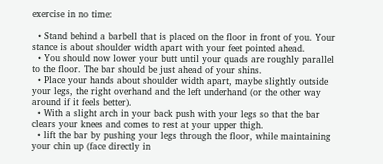exercise in no time:

  • Stand behind a barbell that is placed on the floor in front of you. Your stance is about shoulder width apart with your feet pointed ahead.
  • You should now lower your butt until your quads are roughly parallel to the floor. The bar should be just ahead of your shins.
  • Place your hands about shoulder width apart, maybe slightly outside your legs, the right overhand and the left underhand (or the other way around if it feels better).
  • With a slight arch in your back push with your legs so that the bar clears your knees and comes to rest at your upper thigh.
  • lift the bar by pushing your legs through the floor, while maintaining your chin up (face directly in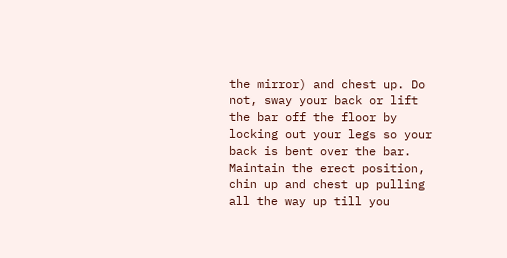the mirror) and chest up. Do not, sway your back or lift the bar off the floor by locking out your legs so your back is bent over the bar. Maintain the erect position, chin up and chest up pulling all the way up till you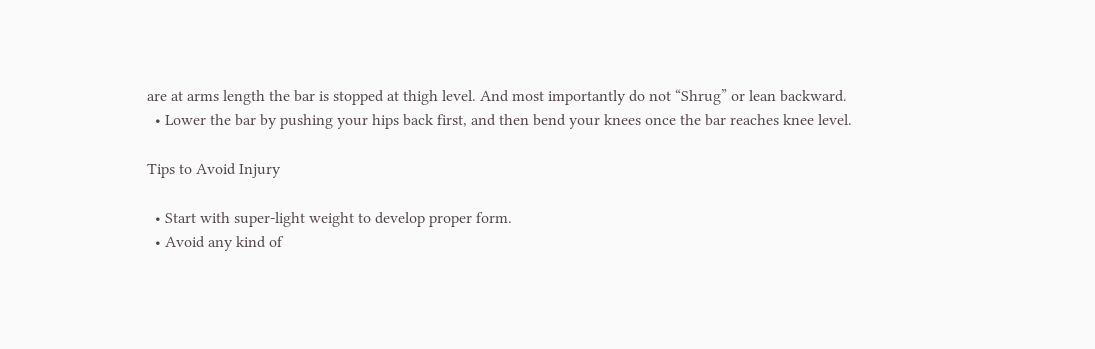are at arms length the bar is stopped at thigh level. And most importantly do not “Shrug” or lean backward.
  • Lower the bar by pushing your hips back first, and then bend your knees once the bar reaches knee level.

Tips to Avoid Injury

  • Start with super-light weight to develop proper form.
  • Avoid any kind of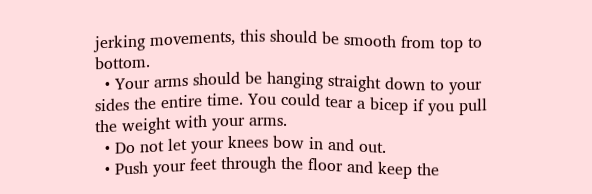jerking movements, this should be smooth from top to bottom.
  • Your arms should be hanging straight down to your sides the entire time. You could tear a bicep if you pull the weight with your arms.
  • Do not let your knees bow in and out.
  • Push your feet through the floor and keep the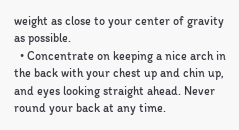weight as close to your center of gravity as possible.
  • Concentrate on keeping a nice arch in the back with your chest up and chin up, and eyes looking straight ahead. Never round your back at any time.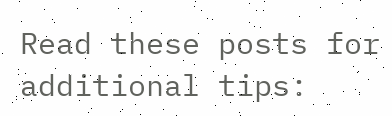Read these posts for additional tips: